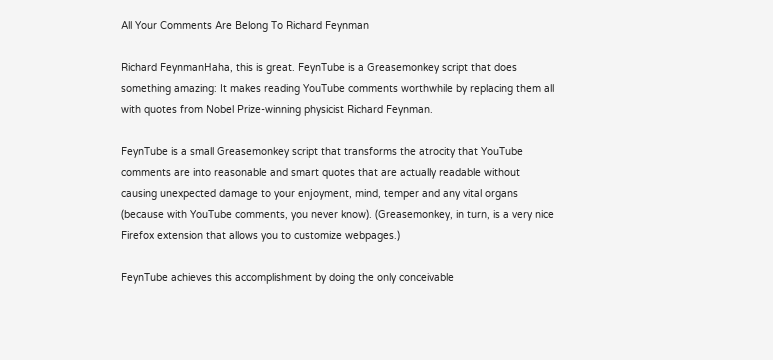All Your Comments Are Belong To Richard Feynman

Richard FeynmanHaha, this is great. FeynTube is a Greasemonkey script that does something amazing: It makes reading YouTube comments worthwhile by replacing them all with quotes from Nobel Prize-winning physicist Richard Feynman.

FeynTube is a small Greasemonkey script that transforms the atrocity that YouTube comments are into reasonable and smart quotes that are actually readable without causing unexpected damage to your enjoyment, mind, temper and any vital organs (because with YouTube comments, you never know). (Greasemonkey, in turn, is a very nice Firefox extension that allows you to customize webpages.)

FeynTube achieves this accomplishment by doing the only conceivable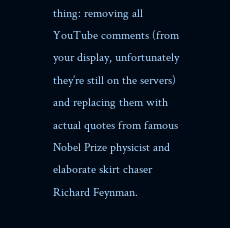thing: removing all YouTube comments (from your display, unfortunately they’re still on the servers) and replacing them with actual quotes from famous Nobel Prize physicist and elaborate skirt chaser Richard Feynman.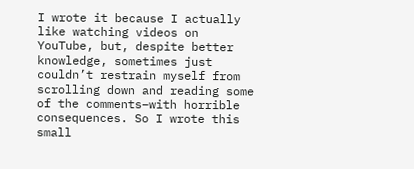I wrote it because I actually like watching videos on YouTube, but, despite better knowledge, sometimes just couldn’t restrain myself from scrolling down and reading some of the comments–with horrible consequences. So I wrote this small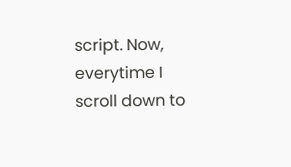script. Now, everytime I scroll down to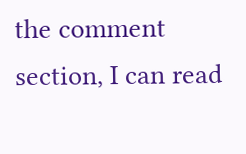the comment section, I can read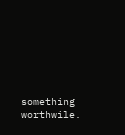something worthwile.